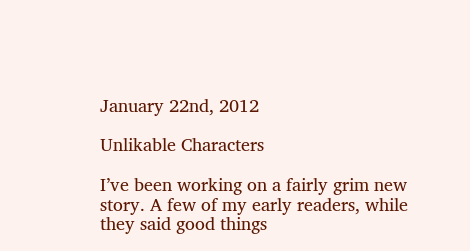January 22nd, 2012

Unlikable Characters

I’ve been working on a fairly grim new story. A few of my early readers, while they said good things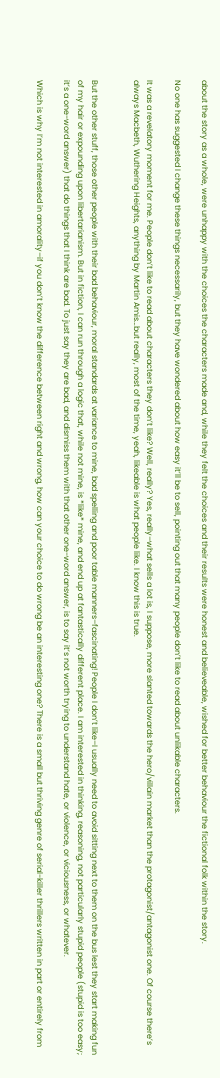about the story as a whole, were unhappy with the choices the characters made and, while they felt the choices and their results were honest and believeable, wished for better behaviour the fictional folk within the story.

No one has suggested I change these things necessarily, but they have wondered about how easy it’ll be to sell, pointing out that many people don’t like to read about unlikable characters.

It was a revelatory moment for me. People don’t like to read about characters they don’t like? Well, really? Yes, really–what sells a lot is, I suppose, more slanted towards the hero/villain market than the protagonist/antagonist one. Of course there’s always Macbeth, Wuthering Heights, anything by Martin Amis…but really, most of the time, yeah, likeable is what people like. I know this is true.


But the other stuff, those other people with their bad behaviour, moral standards at variance to mine, bad spelling and poor table manners–fascinating! People I don’t like–I usually need to avoid sitting next to them on the bus lest they start making fun of my hair or expounding upon libertarianism. But in fiction, I can run through a logic that, while not mine, is *like* mine, and end up at fantastically different place. I am interested in thinking, reasoning, not particularly stupid people (stupid is too easy; it’s a one-word answer) that do things that I think are bad. To just say they are bad, and dismiss them with that other one-word answer, is to say it’s not worth trying to understand hate, or violence, or viciousness, or whatever.

Which is why I’m not interested in amorality–if you don’t know the difference between right and wrong, how can your choice to do wrong be an interesting one? There is a small but thriving genre of serial-killer thrillers written in part or entirely from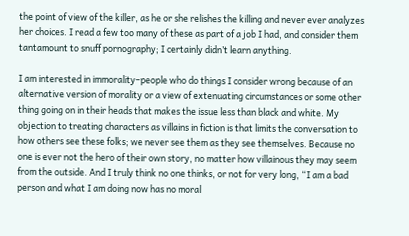the point of view of the killer, as he or she relishes the killing and never ever analyzes her choices. I read a few too many of these as part of a job I had, and consider them tantamount to snuff pornography; I certainly didn’t learn anything.

I am interested in immorality–people who do things I consider wrong because of an alternative version of morality or a view of extenuating circumstances or some other thing going on in their heads that makes the issue less than black and white. My objection to treating characters as villains in fiction is that limits the conversation to how others see these folks; we never see them as they see themselves. Because no one is ever not the hero of their own story, no matter how villainous they may seem from the outside. And I truly think no one thinks, or not for very long, “I am a bad person and what I am doing now has no moral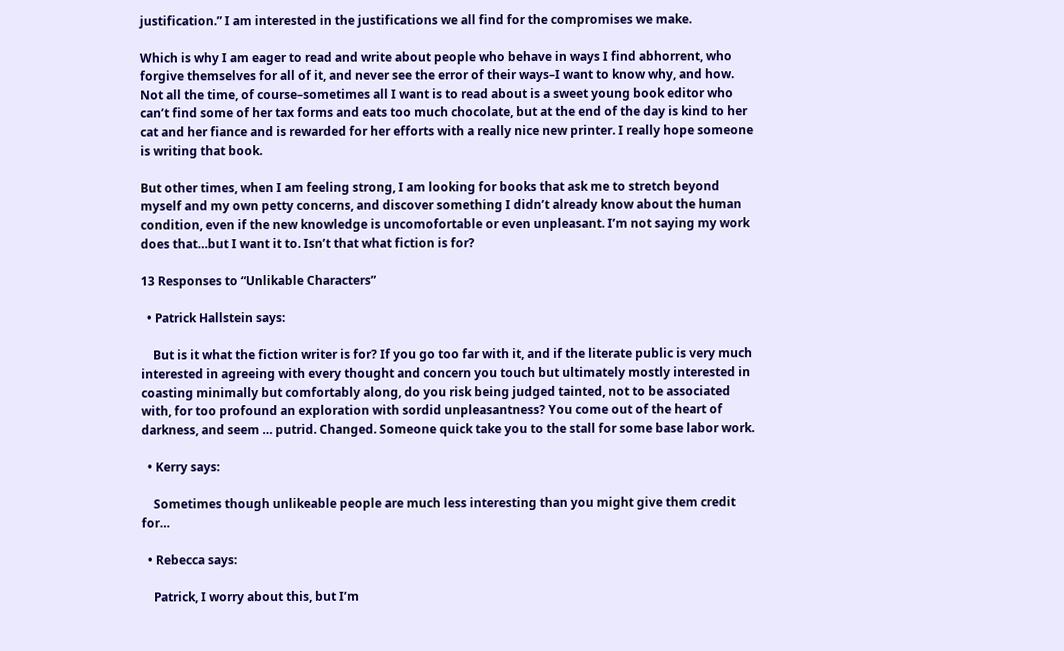justification.” I am interested in the justifications we all find for the compromises we make.

Which is why I am eager to read and write about people who behave in ways I find abhorrent, who forgive themselves for all of it, and never see the error of their ways–I want to know why, and how. Not all the time, of course–sometimes all I want is to read about is a sweet young book editor who can’t find some of her tax forms and eats too much chocolate, but at the end of the day is kind to her cat and her fiance and is rewarded for her efforts with a really nice new printer. I really hope someone is writing that book.

But other times, when I am feeling strong, I am looking for books that ask me to stretch beyond myself and my own petty concerns, and discover something I didn’t already know about the human condition, even if the new knowledge is uncomofortable or even unpleasant. I’m not saying my work does that…but I want it to. Isn’t that what fiction is for?

13 Responses to “Unlikable Characters”

  • Patrick Hallstein says:

    But is it what the fiction writer is for? If you go too far with it, and if the literate public is very much interested in agreeing with every thought and concern you touch but ultimately mostly interested in coasting minimally but comfortably along, do you risk being judged tainted, not to be associated with, for too profound an exploration with sordid unpleasantness? You come out of the heart of darkness, and seem … putrid. Changed. Someone quick take you to the stall for some base labor work.

  • Kerry says:

    Sometimes though unlikeable people are much less interesting than you might give them credit for…

  • Rebecca says:

    Patrick, I worry about this, but I’m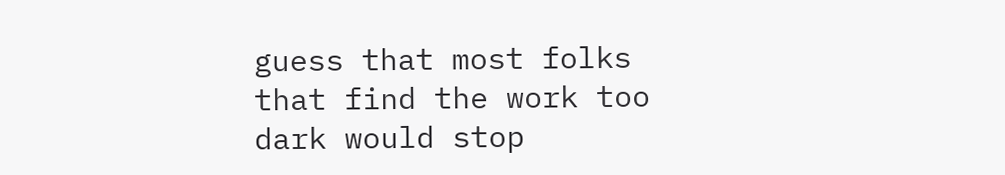guess that most folks that find the work too dark would stop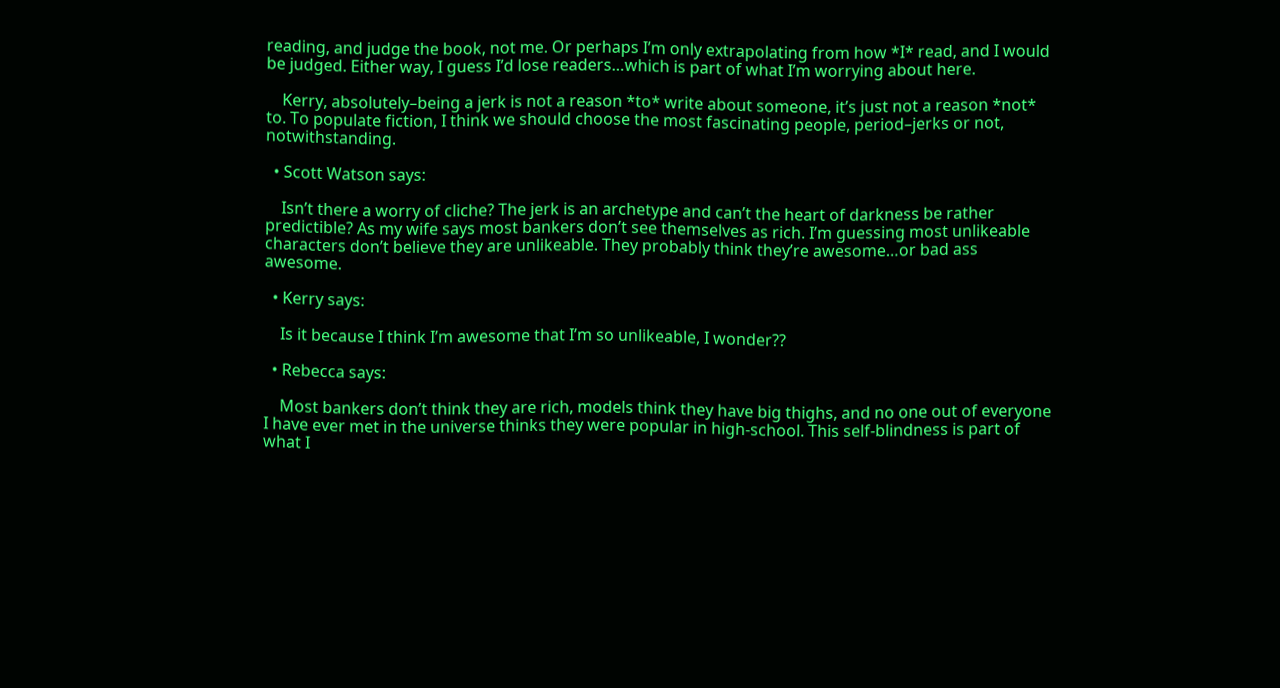reading, and judge the book, not me. Or perhaps I’m only extrapolating from how *I* read, and I would be judged. Either way, I guess I’d lose readers…which is part of what I’m worrying about here.

    Kerry, absolutely–being a jerk is not a reason *to* write about someone, it’s just not a reason *not* to. To populate fiction, I think we should choose the most fascinating people, period–jerks or not, notwithstanding.

  • Scott Watson says:

    Isn’t there a worry of cliche? The jerk is an archetype and can’t the heart of darkness be rather predictible? As my wife says most bankers don’t see themselves as rich. I’m guessing most unlikeable characters don’t believe they are unlikeable. They probably think they’re awesome…or bad ass awesome.

  • Kerry says:

    Is it because I think I’m awesome that I’m so unlikeable, I wonder??

  • Rebecca says:

    Most bankers don’t think they are rich, models think they have big thighs, and no one out of everyone I have ever met in the universe thinks they were popular in high-school. This self-blindness is part of what I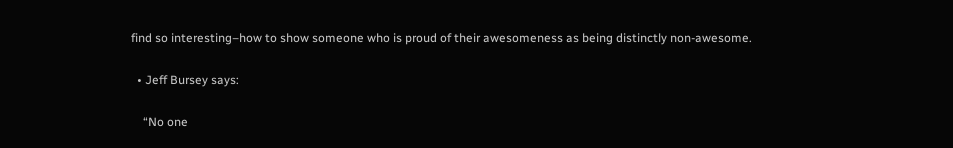find so interesting–how to show someone who is proud of their awesomeness as being distinctly non-awesome.

  • Jeff Bursey says:

    “No one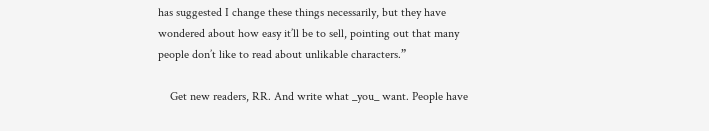has suggested I change these things necessarily, but they have wondered about how easy it’ll be to sell, pointing out that many people don’t like to read about unlikable characters.”

    Get new readers, RR. And write what _you_ want. People have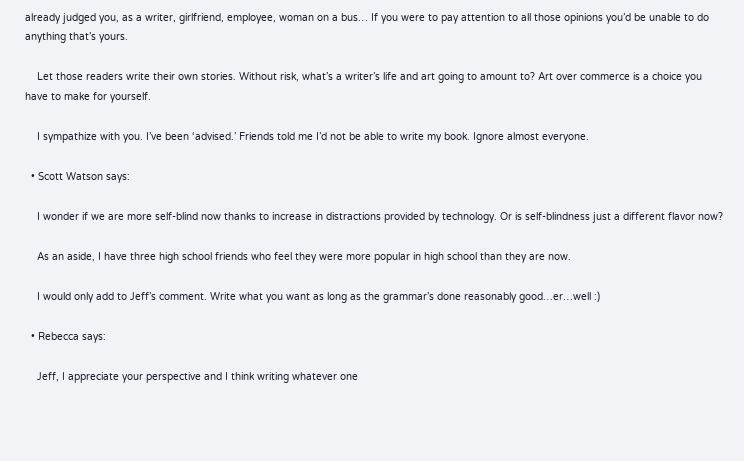already judged you, as a writer, girlfriend, employee, woman on a bus… If you were to pay attention to all those opinions you’d be unable to do anything that’s yours.

    Let those readers write their own stories. Without risk, what’s a writer’s life and art going to amount to? Art over commerce is a choice you have to make for yourself.

    I sympathize with you. I’ve been ‘advised.’ Friends told me I’d not be able to write my book. Ignore almost everyone.

  • Scott Watson says:

    I wonder if we are more self-blind now thanks to increase in distractions provided by technology. Or is self-blindness just a different flavor now?

    As an aside, I have three high school friends who feel they were more popular in high school than they are now.

    I would only add to Jeff’s comment. Write what you want as long as the grammar’s done reasonably good…er…well :)

  • Rebecca says:

    Jeff, I appreciate your perspective and I think writing whatever one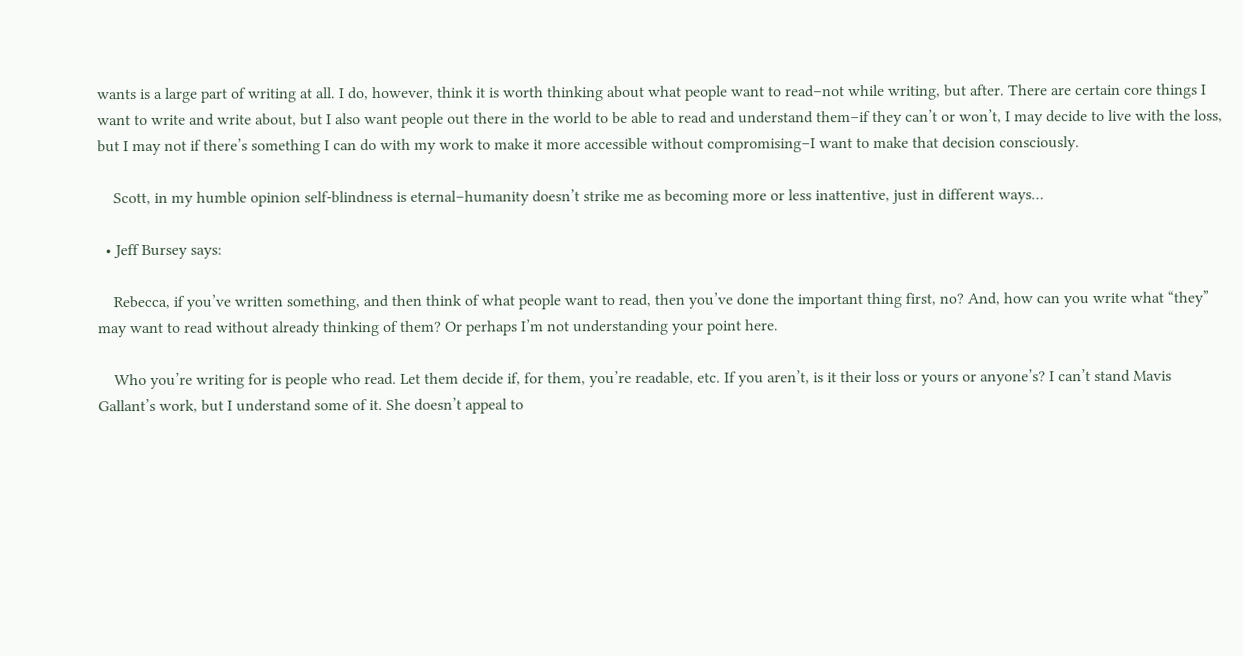wants is a large part of writing at all. I do, however, think it is worth thinking about what people want to read–not while writing, but after. There are certain core things I want to write and write about, but I also want people out there in the world to be able to read and understand them–if they can’t or won’t, I may decide to live with the loss, but I may not if there’s something I can do with my work to make it more accessible without compromising–I want to make that decision consciously.

    Scott, in my humble opinion self-blindness is eternal–humanity doesn’t strike me as becoming more or less inattentive, just in different ways…

  • Jeff Bursey says:

    Rebecca, if you’ve written something, and then think of what people want to read, then you’ve done the important thing first, no? And, how can you write what “they” may want to read without already thinking of them? Or perhaps I’m not understanding your point here.

    Who you’re writing for is people who read. Let them decide if, for them, you’re readable, etc. If you aren’t, is it their loss or yours or anyone’s? I can’t stand Mavis Gallant’s work, but I understand some of it. She doesn’t appeal to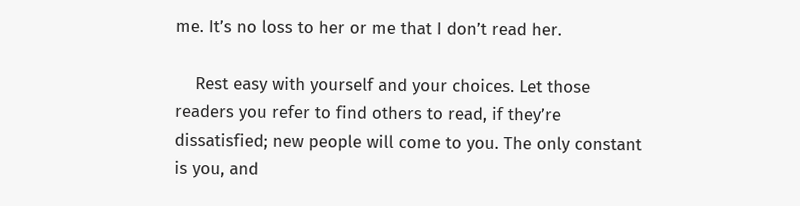me. It’s no loss to her or me that I don’t read her.

    Rest easy with yourself and your choices. Let those readers you refer to find others to read, if they’re dissatisfied; new people will come to you. The only constant is you, and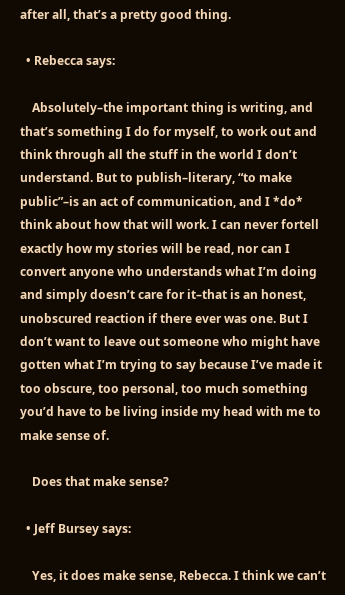after all, that’s a pretty good thing.

  • Rebecca says:

    Absolutely–the important thing is writing, and that’s something I do for myself, to work out and think through all the stuff in the world I don’t understand. But to publish–literary, “to make public”–is an act of communication, and I *do* think about how that will work. I can never fortell exactly how my stories will be read, nor can I convert anyone who understands what I’m doing and simply doesn’t care for it–that is an honest, unobscured reaction if there ever was one. But I don’t want to leave out someone who might have gotten what I’m trying to say because I’ve made it too obscure, too personal, too much something you’d have to be living inside my head with me to make sense of.

    Does that make sense?

  • Jeff Bursey says:

    Yes, it does make sense, Rebecca. I think we can’t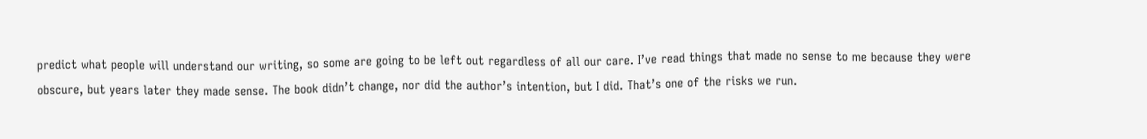predict what people will understand our writing, so some are going to be left out regardless of all our care. I’ve read things that made no sense to me because they were obscure, but years later they made sense. The book didn’t change, nor did the author’s intention, but I did. That’s one of the risks we run.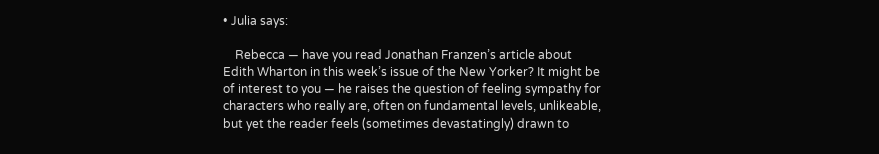• Julia says:

    Rebecca — have you read Jonathan Franzen’s article about Edith Wharton in this week’s issue of the New Yorker? It might be of interest to you — he raises the question of feeling sympathy for characters who really are, often on fundamental levels, unlikeable, but yet the reader feels (sometimes devastatingly) drawn to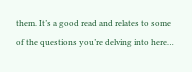them. It’s a good read and relates to some of the questions you’re delving into here…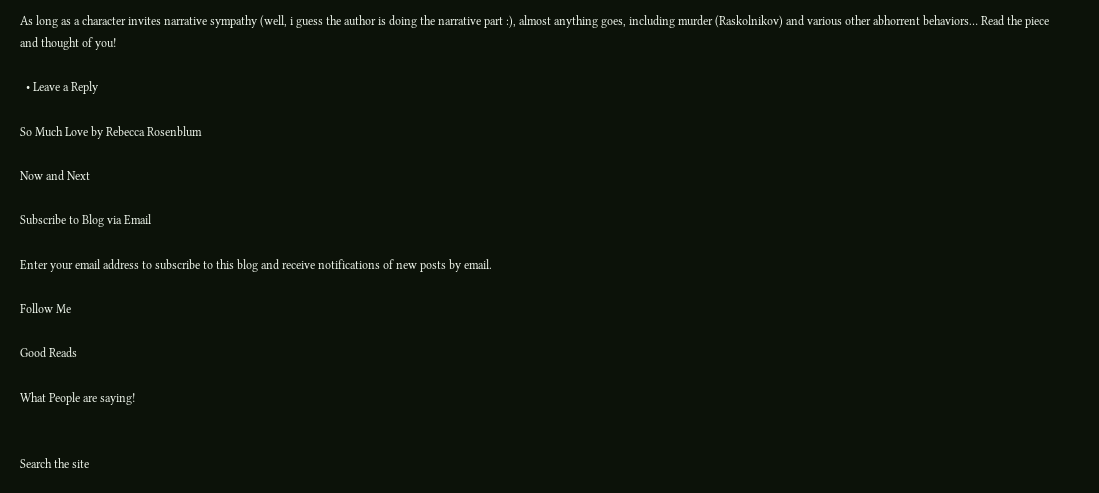As long as a character invites narrative sympathy (well, i guess the author is doing the narrative part :), almost anything goes, including murder (Raskolnikov) and various other abhorrent behaviors… Read the piece and thought of you!

  • Leave a Reply

So Much Love by Rebecca Rosenblum

Now and Next

Subscribe to Blog via Email

Enter your email address to subscribe to this blog and receive notifications of new posts by email.

Follow Me

Good Reads

What People are saying!


Search the site